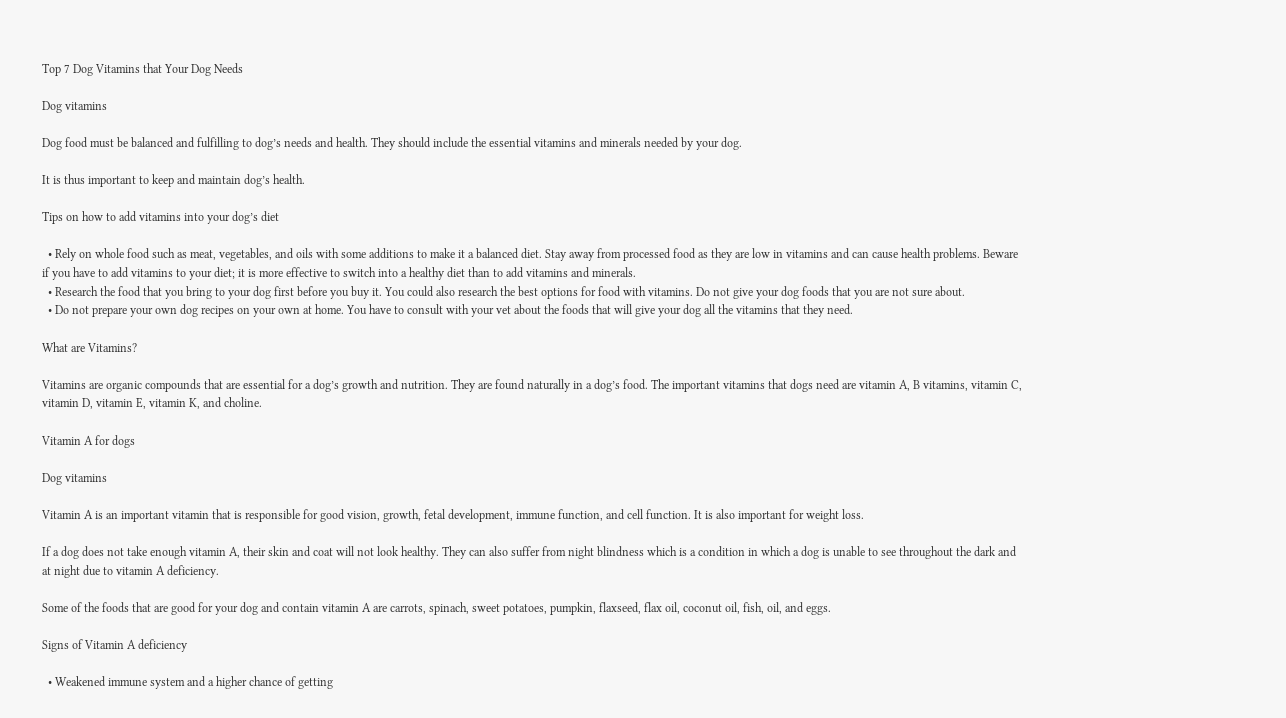Top 7 Dog Vitamins that Your Dog Needs

Dog vitamins

Dog food must be balanced and fulfilling to dog’s needs and health. They should include the essential vitamins and minerals needed by your dog.

It is thus important to keep and maintain dog’s health.

Tips on how to add vitamins into your dog’s diet

  • Rely on whole food such as meat, vegetables, and oils with some additions to make it a balanced diet. Stay away from processed food as they are low in vitamins and can cause health problems. Beware if you have to add vitamins to your diet; it is more effective to switch into a healthy diet than to add vitamins and minerals.
  • Research the food that you bring to your dog first before you buy it. You could also research the best options for food with vitamins. Do not give your dog foods that you are not sure about.
  • Do not prepare your own dog recipes on your own at home. You have to consult with your vet about the foods that will give your dog all the vitamins that they need.

What are Vitamins?

Vitamins are organic compounds that are essential for a dog’s growth and nutrition. They are found naturally in a dog’s food. The important vitamins that dogs need are vitamin A, B vitamins, vitamin C, vitamin D, vitamin E, vitamin K, and choline.

Vitamin A for dogs

Dog vitamins

Vitamin A is an important vitamin that is responsible for good vision, growth, fetal development, immune function, and cell function. It is also important for weight loss.

If a dog does not take enough vitamin A, their skin and coat will not look healthy. They can also suffer from night blindness which is a condition in which a dog is unable to see throughout the dark and at night due to vitamin A deficiency.

Some of the foods that are good for your dog and contain vitamin A are carrots, spinach, sweet potatoes, pumpkin, flaxseed, flax oil, coconut oil, fish, oil, and eggs.

Signs of Vitamin A deficiency

  • Weakened immune system and a higher chance of getting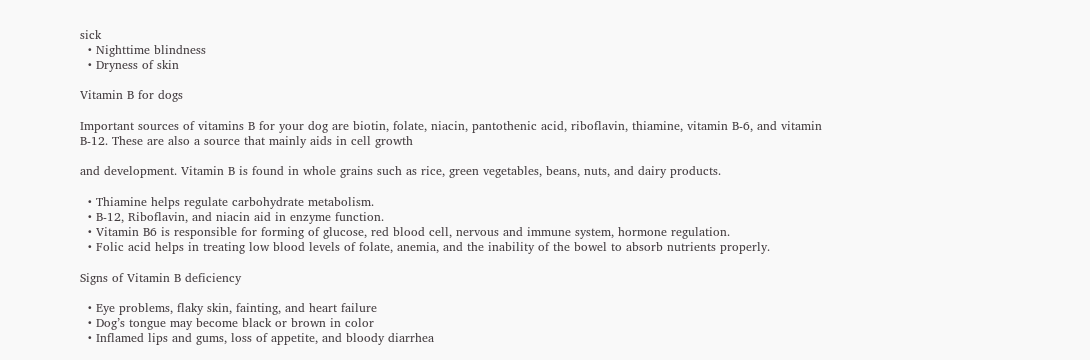sick
  • Nighttime blindness
  • Dryness of skin

Vitamin B for dogs

Important sources of vitamins B for your dog are biotin, folate, niacin, pantothenic acid, riboflavin, thiamine, vitamin B-6, and vitamin B-12. These are also a source that mainly aids in cell growth

and development. Vitamin B is found in whole grains such as rice, green vegetables, beans, nuts, and dairy products.

  • Thiamine helps regulate carbohydrate metabolism.
  • B-12, Riboflavin, and niacin aid in enzyme function.
  • Vitamin B6 is responsible for forming of glucose, red blood cell, nervous and immune system, hormone regulation.
  • Folic acid helps in treating low blood levels of folate, anemia, and the inability of the bowel to absorb nutrients properly.

Signs of Vitamin B deficiency

  • Eye problems, flaky skin, fainting, and heart failure
  • Dog’s tongue may become black or brown in color
  • Inflamed lips and gums, loss of appetite, and bloody diarrhea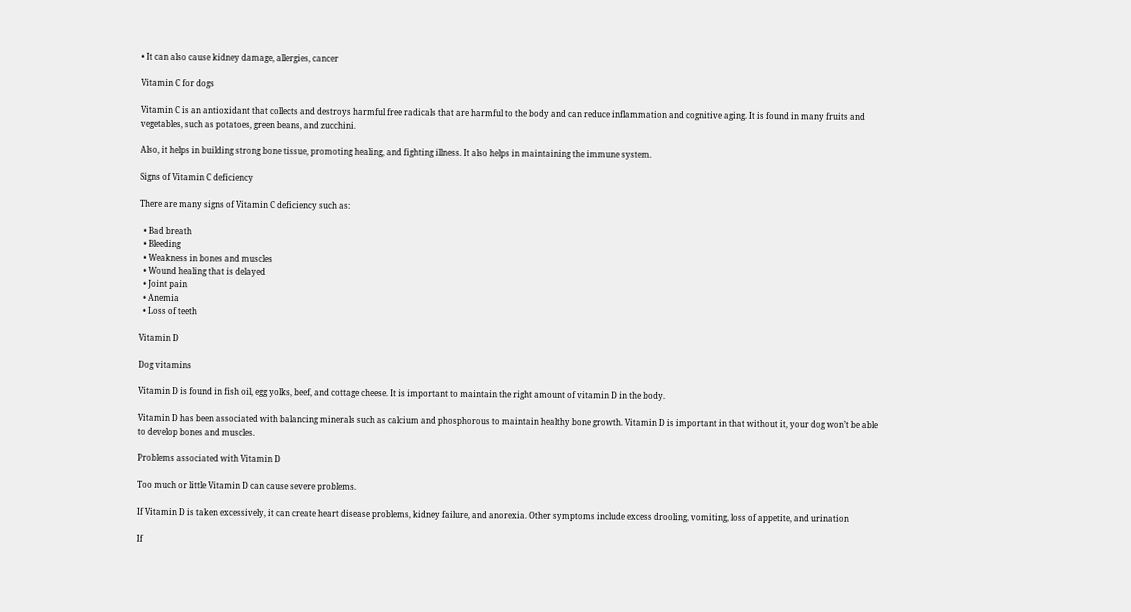• It can also cause kidney damage, allergies, cancer

Vitamin C for dogs

Vitamin C is an antioxidant that collects and destroys harmful free radicals that are harmful to the body and can reduce inflammation and cognitive aging. It is found in many fruits and vegetables, such as potatoes, green beans, and zucchini.

Also, it helps in building strong bone tissue, promoting healing, and fighting illness. It also helps in maintaining the immune system.

Signs of Vitamin C deficiency

There are many signs of Vitamin C deficiency such as:

  • Bad breath
  • Bleeding
  • Weakness in bones and muscles
  • Wound healing that is delayed
  • Joint pain
  • Anemia
  • Loss of teeth

Vitamin D

Dog vitamins

Vitamin D is found in fish oil, egg yolks, beef, and cottage cheese. It is important to maintain the right amount of vitamin D in the body.

Vitamin D has been associated with balancing minerals such as calcium and phosphorous to maintain healthy bone growth. Vitamin D is important in that without it, your dog won’t be able to develop bones and muscles.

Problems associated with Vitamin D

Too much or little Vitamin D can cause severe problems.

If Vitamin D is taken excessively, it can create heart disease problems, kidney failure, and anorexia. Other symptoms include excess drooling, vomiting, loss of appetite, and urination

If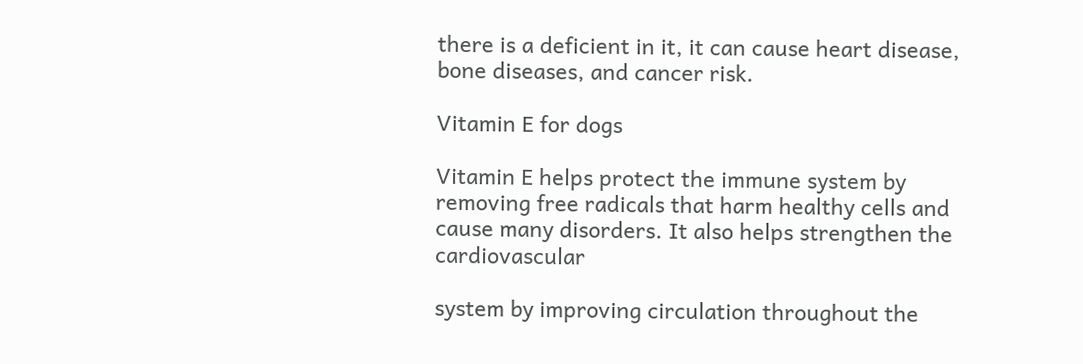there is a deficient in it, it can cause heart disease, bone diseases, and cancer risk.

Vitamin E for dogs

Vitamin E helps protect the immune system by removing free radicals that harm healthy cells and cause many disorders. It also helps strengthen the cardiovascular

system by improving circulation throughout the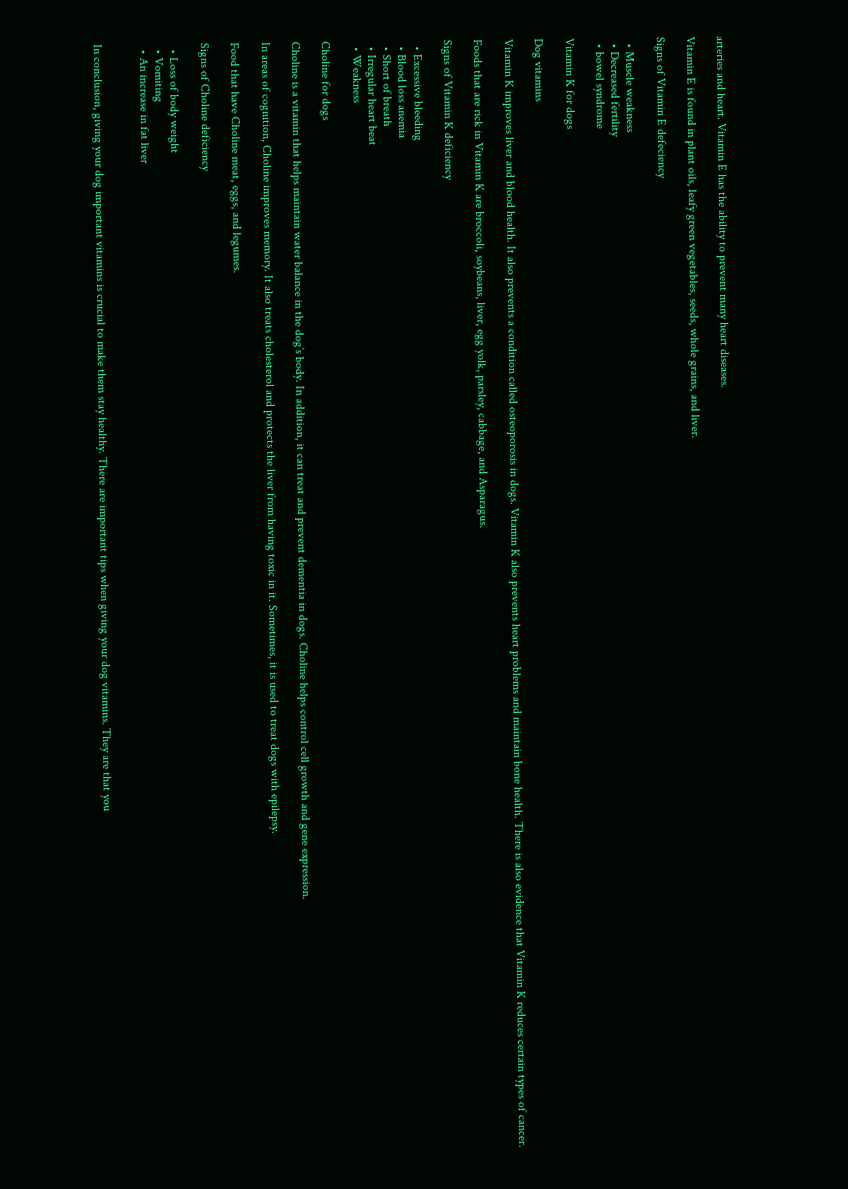arteries and heart. Vitamin E has the ability to prevent many heart diseases.

Vitamin E is found in plant oils, leafy green vegetables, seeds, whole grains, and liver.

Signs of Vitamin E defeciency

  • Muscle weakness
  • Decreased fertility
  • bowel syndrome

Vitamin K for dogs

Dog vitamins

Vitamin K improves liver and blood health. It also prevents a condition called osteoporosis in dogs. Vitamin K also prevents heart problems and maintain bone health. There is also evidence that Vitamin K reduces certain types of cancer.

Foods that are rick in Vitamin K are broccoli, soybeans, liver, egg yolk, parsley, cabbage, and Asparagus.

Signs of Vitamin K deficiency

  • Excessive bleeding
  • Blood loss anemia
  • Short of breath
  • Irregular heart beat
  • Weakness

Choline for dogs

Choline is a vitamin that helps maintain water balance in the dog’s body. In addition, it can treat and prevent dementia in dogs. Choline helps control cell growth and gene expression.

In areas of cognition, Choline improves memory. It also treats cholesterol and protects the liver from having toxic in it. Sometimes, it is used to treat dogs with epilepsy.

Food that have Choline meat, eggs, and legumes.

Signs of Choline deficiency

  • Loss of body weight
  • Vomiting
  • An increase in fat liver


In conclusion, giving your dog important vitamins is crucial to make them stay healthy. There are important tips when giving your dog vitamins. They are that you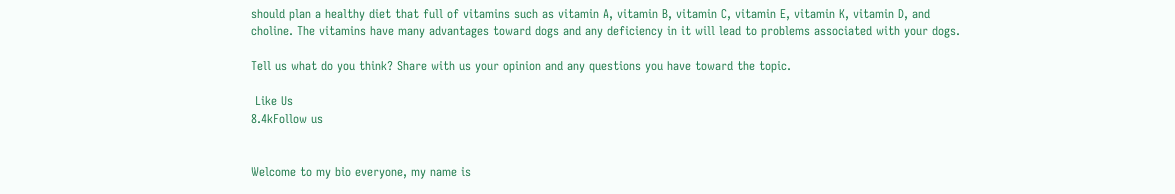should plan a healthy diet that full of vitamins such as vitamin A, vitamin B, vitamin C, vitamin E, vitamin K, vitamin D, and choline. The vitamins have many advantages toward dogs and any deficiency in it will lead to problems associated with your dogs.

Tell us what do you think? Share with us your opinion and any questions you have toward the topic.

 Like Us
8.4kFollow us


Welcome to my bio everyone, my name is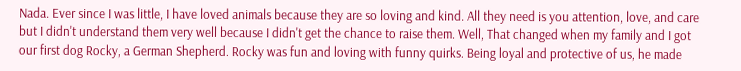Nada. Ever since I was little, I have loved animals because they are so loving and kind. All they need is you attention, love, and care but I didn't understand them very well because I didn't get the chance to raise them. Well, That changed when my family and I got our first dog Rocky, a German Shepherd. Rocky was fun and loving with funny quirks. Being loyal and protective of us, he made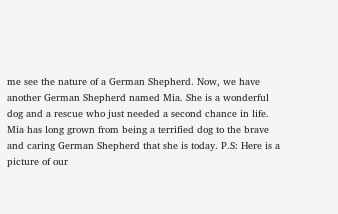me see the nature of a German Shepherd. Now, we have another German Shepherd named Mia. She is a wonderful dog and a rescue who just needed a second chance in life. Mia has long grown from being a terrified dog to the brave and caring German Shepherd that she is today. P.S: Here is a picture of our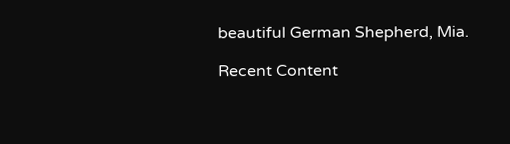beautiful German Shepherd, Mia.

Recent Content